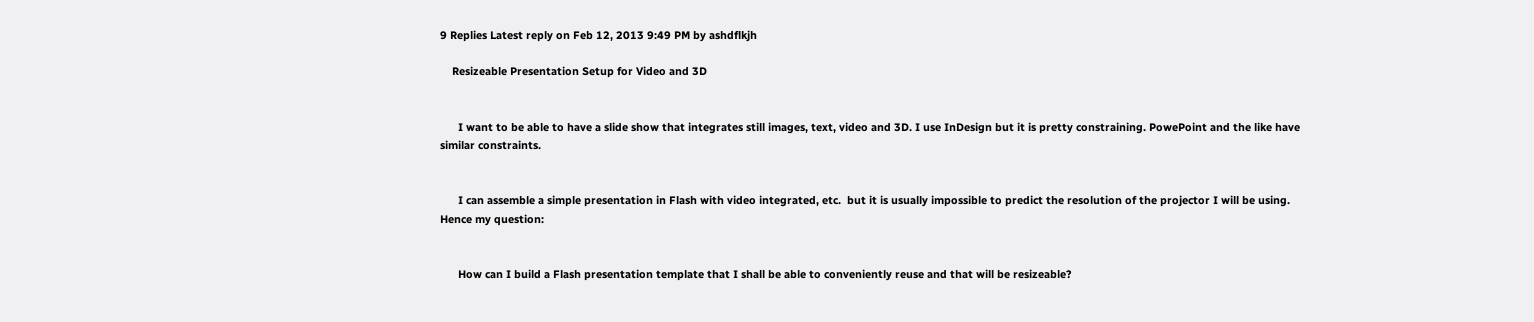9 Replies Latest reply on Feb 12, 2013 9:49 PM by ashdflkjh

    Resizeable Presentation Setup for Video and 3D


      I want to be able to have a slide show that integrates still images, text, video and 3D. I use InDesign but it is pretty constraining. PowePoint and the like have similar constraints.


      I can assemble a simple presentation in Flash with video integrated, etc.  but it is usually impossible to predict the resolution of the projector I will be using. Hence my question:


      How can I build a Flash presentation template that I shall be able to conveniently reuse and that will be resizeable?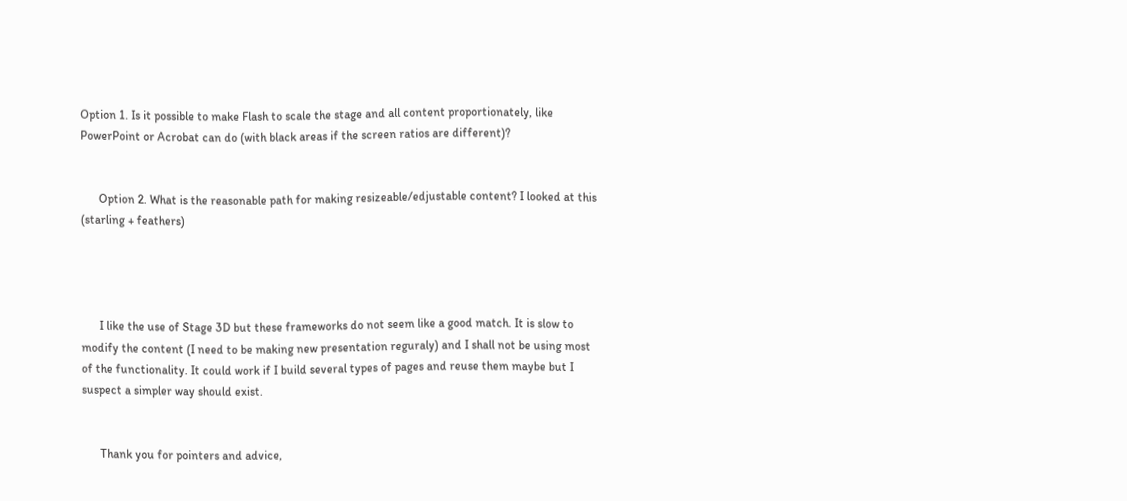Option 1. Is it possible to make Flash to scale the stage and all content proportionately, like PowerPoint or Acrobat can do (with black areas if the screen ratios are different)?


      Option 2. What is the reasonable path for making resizeable/edjustable content? I looked at this (starling + feathers)




      I like the use of Stage 3D but these frameworks do not seem like a good match. It is slow to modify the content (I need to be making new presentation reguraly) and I shall not be using most of the functionality. It could work if I build several types of pages and reuse them maybe but I suspect a simpler way should exist.


      Thank you for pointers and advice,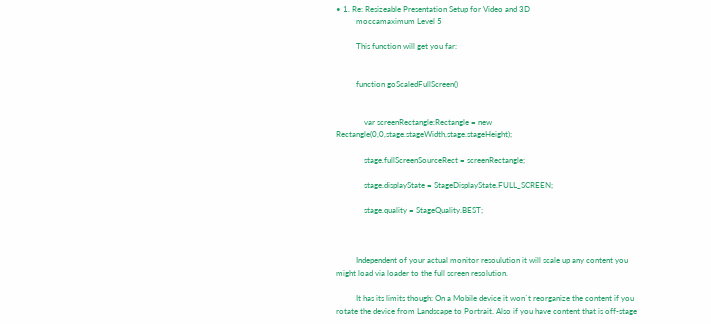• 1. Re: Resizeable Presentation Setup for Video and 3D
          moccamaximum Level 5

          This function will get you far:


          function goScaledFullScreen()


              var screenRectangle:Rectangle = new Rectangle(0,0,stage.stageWidth,stage.stageHeight);

              stage.fullScreenSourceRect = screenRectangle;

              stage.displayState = StageDisplayState.FULL_SCREEN;

              stage.quality = StageQuality.BEST;



          Independent of your actual monitor resoulution it will scale up any content you might load via loader to the full screen resolution.

          It has its limits though: On a Mobile device it won`t reorganize the content if you rotate the device from Landscape to Portrait. Also if you have content that is off-stage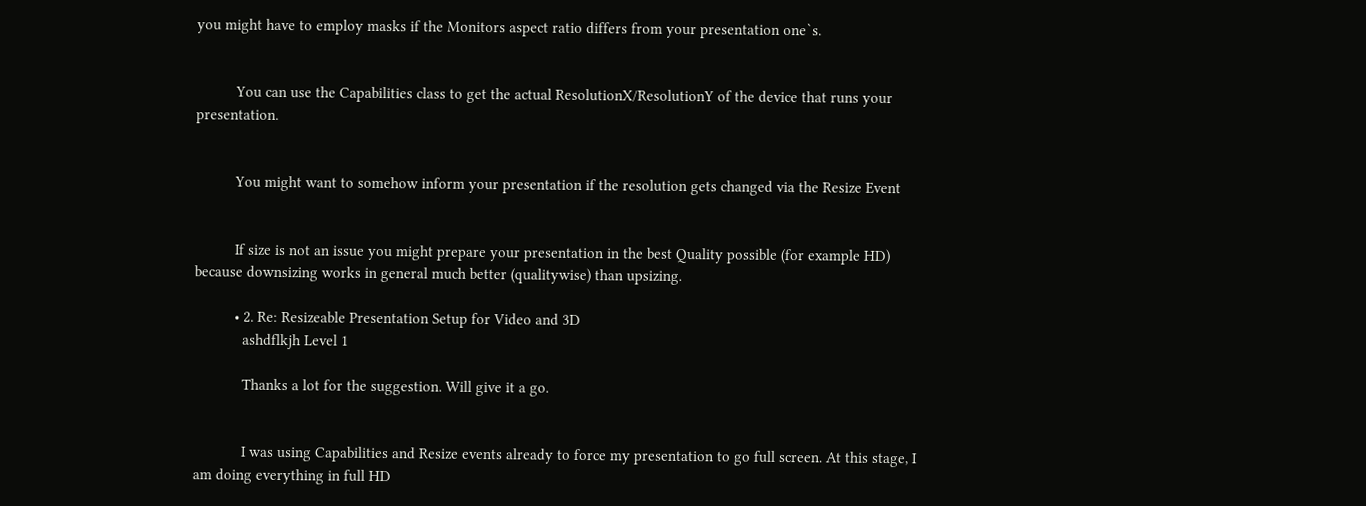you might have to employ masks if the Monitors aspect ratio differs from your presentation one`s.


          You can use the Capabilities class to get the actual ResolutionX/ResolutionY of the device that runs your presentation.


          You might want to somehow inform your presentation if the resolution gets changed via the Resize Event


          If size is not an issue you might prepare your presentation in the best Quality possible (for example HD) because downsizing works in general much better (qualitywise) than upsizing.

          • 2. Re: Resizeable Presentation Setup for Video and 3D
            ashdflkjh Level 1

            Thanks a lot for the suggestion. Will give it a go.


            I was using Capabilities and Resize events already to force my presentation to go full screen. At this stage, I am doing everything in full HD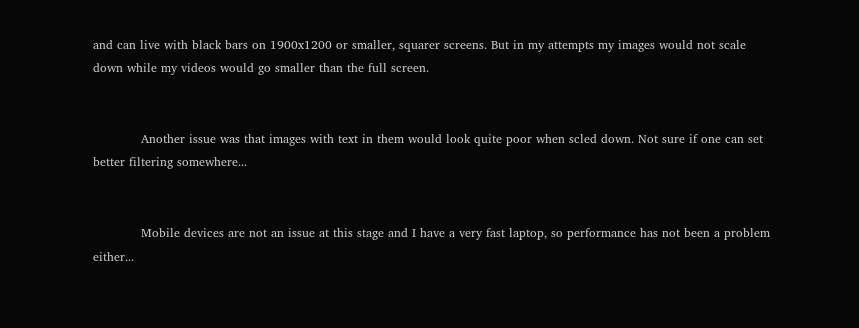and can live with black bars on 1900x1200 or smaller, squarer screens. But in my attempts my images would not scale down while my videos would go smaller than the full screen.


            Another issue was that images with text in them would look quite poor when scled down. Not sure if one can set better filtering somewhere...


            Mobile devices are not an issue at this stage and I have a very fast laptop, so performance has not been a problem either...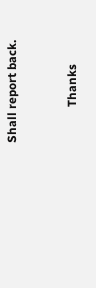Shall report back.


            Thanks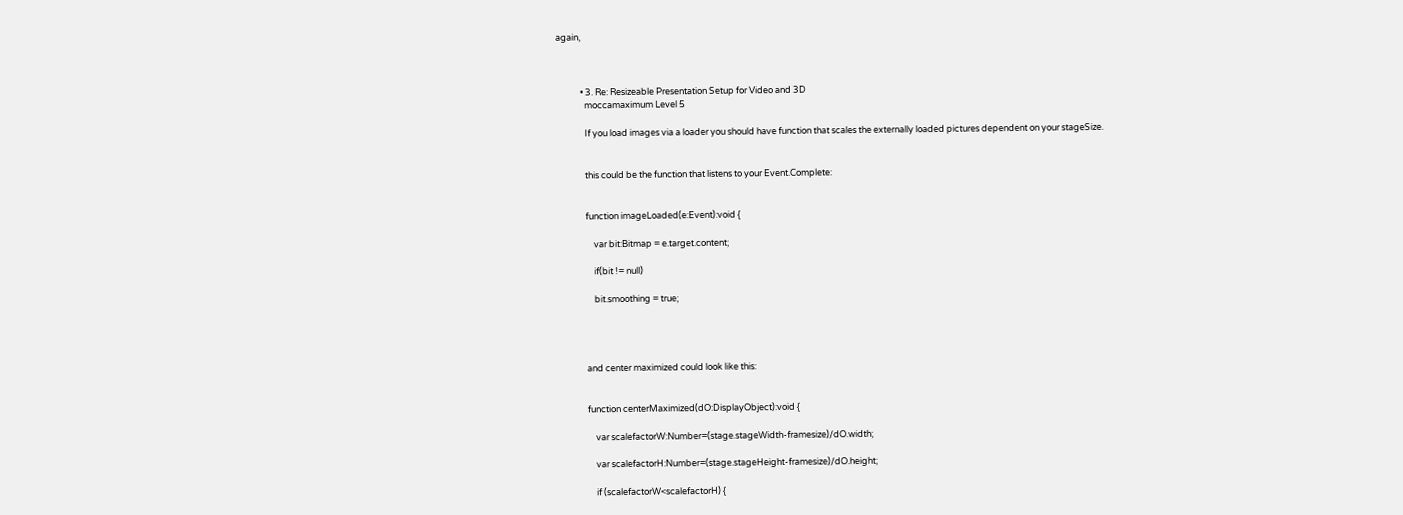again,



            • 3. Re: Resizeable Presentation Setup for Video and 3D
              moccamaximum Level 5

              If you load images via a loader you should have function that scales the externally loaded pictures dependent on your stageSize.


              this could be the function that listens to your Event.Complete:


              function imageLoaded(e:Event):void {

                  var bit:Bitmap = e.target.content;

                  if(bit != null)

                  bit.smoothing = true;




              and center maximized could look like this:


              function centerMaximized(dO:DisplayObject):void {

                  var scalefactorW:Number=(stage.stageWidth-framesize)/dO.width;

                  var scalefactorH:Number=(stage.stageHeight-framesize)/dO.height;

                  if (scalefactorW<scalefactorH) {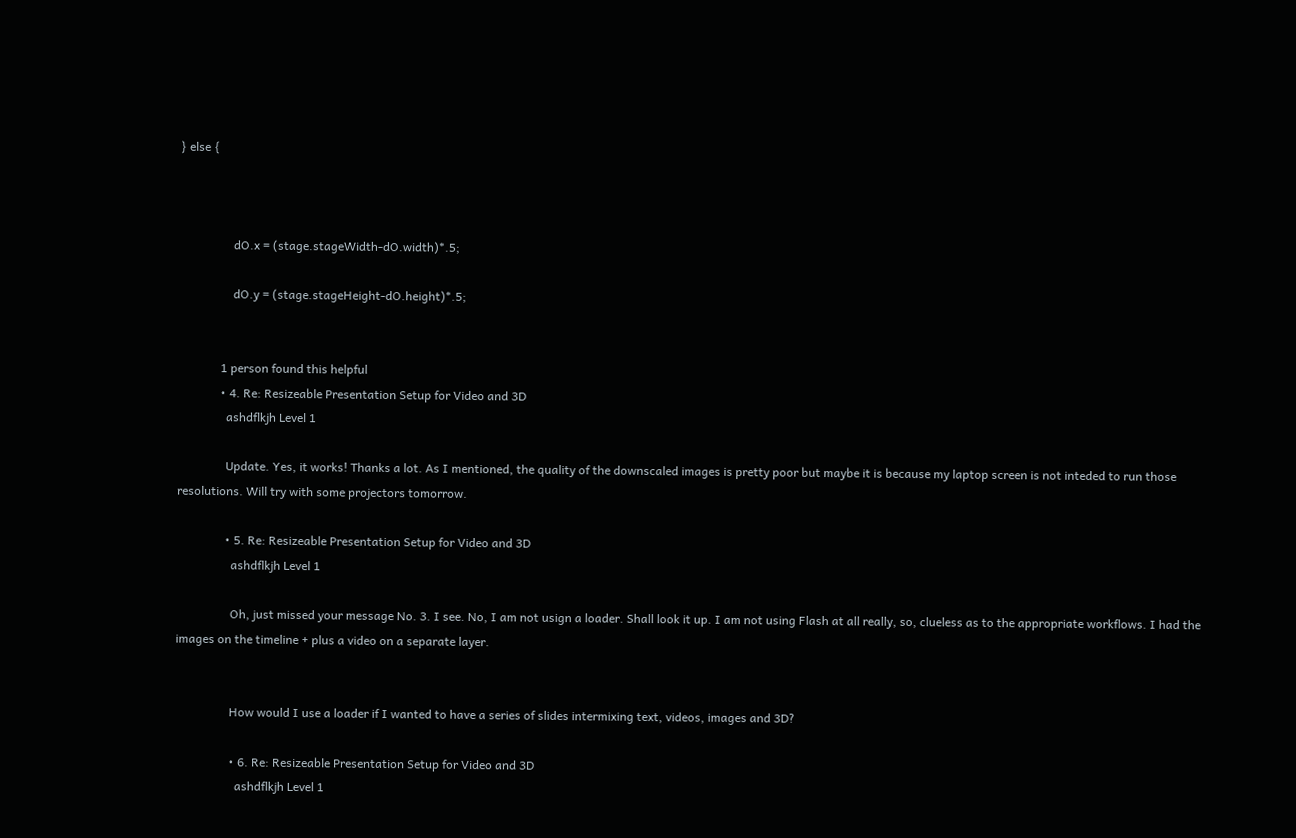} else {



                  dO.x = (stage.stageWidth-dO.width)*.5;

                  dO.y = (stage.stageHeight-dO.height)*.5;


              1 person found this helpful
              • 4. Re: Resizeable Presentation Setup for Video and 3D
                ashdflkjh Level 1

                Update. Yes, it works! Thanks a lot. As I mentioned, the quality of the downscaled images is pretty poor but maybe it is because my laptop screen is not inteded to run those resolutions. Will try with some projectors tomorrow.

                • 5. Re: Resizeable Presentation Setup for Video and 3D
                  ashdflkjh Level 1

                  Oh, just missed your message No. 3. I see. No, I am not usign a loader. Shall look it up. I am not using Flash at all really, so, clueless as to the appropriate workflows. I had the images on the timeline + plus a video on a separate layer.


                  How would I use a loader if I wanted to have a series of slides intermixing text, videos, images and 3D?

                  • 6. Re: Resizeable Presentation Setup for Video and 3D
                    ashdflkjh Level 1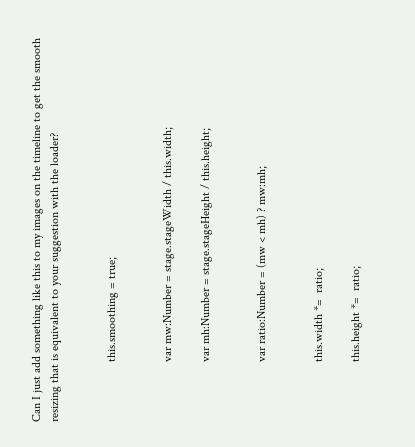Can I just add something like this to my images on the timeline to get the smooth resizing that is equivalent to your suggestion with the loader?


                    this.smoothing = true;


                    var mw:Number = stage.stageWidth / this.width;

                    var mh:Number = stage.stageHeight / this.height;


                    var ratio:Number = (mw < mh) ? mw:mh;


                    this.width *=  ratio;

                    this.height *=  ratio;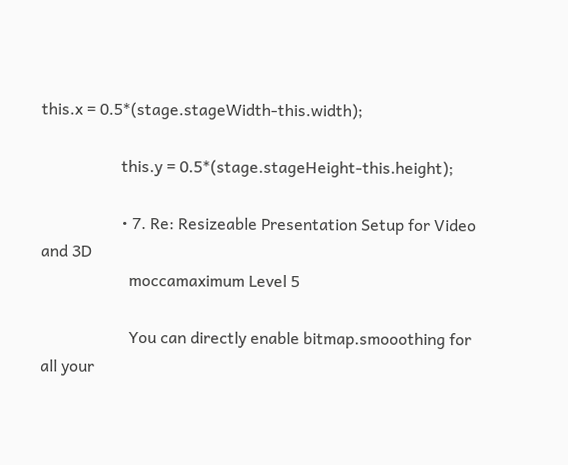this.x = 0.5*(stage.stageWidth-this.width);

                    this.y = 0.5*(stage.stageHeight-this.height);

                    • 7. Re: Resizeable Presentation Setup for Video and 3D
                      moccamaximum Level 5

                      You can directly enable bitmap.smooothing for all your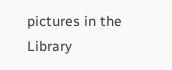pictures in the Library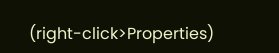(right-click>Properties)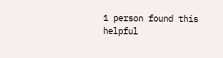1 person found this helpful